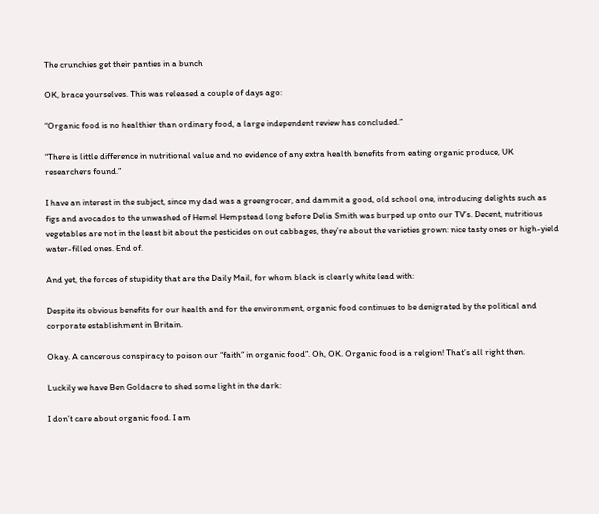The crunchies get their panties in a bunch

OK, brace yourselves. This was released a couple of days ago:

“Organic food is no healthier than ordinary food, a large independent review has concluded.”

“There is little difference in nutritional value and no evidence of any extra health benefits from eating organic produce, UK researchers found.”

I have an interest in the subject, since my dad was a greengrocer, and dammit a good, old school one, introducing delights such as figs and avocados to the unwashed of Hemel Hempstead long before Delia Smith was burped up onto our TV’s. Decent, nutritious vegetables are not in the least bit about the pesticides on out cabbages, they’re about the varieties grown: nice tasty ones or high-yield water-filled ones. End of.

And yet, the forces of stupidity that are the Daily Mail, for whom black is clearly white lead with:

Despite its obvious benefits for our health and for the environment, organic food continues to be denigrated by the political and corporate establishment in Britain.

Okay. A cancerous conspiracy to poison our “faith” in organic food”. Oh, OK. Organic food is a relgion! That’s all right then.

Luckily we have Ben Goldacre to shed some light in the dark:

I don’t care about organic food. I am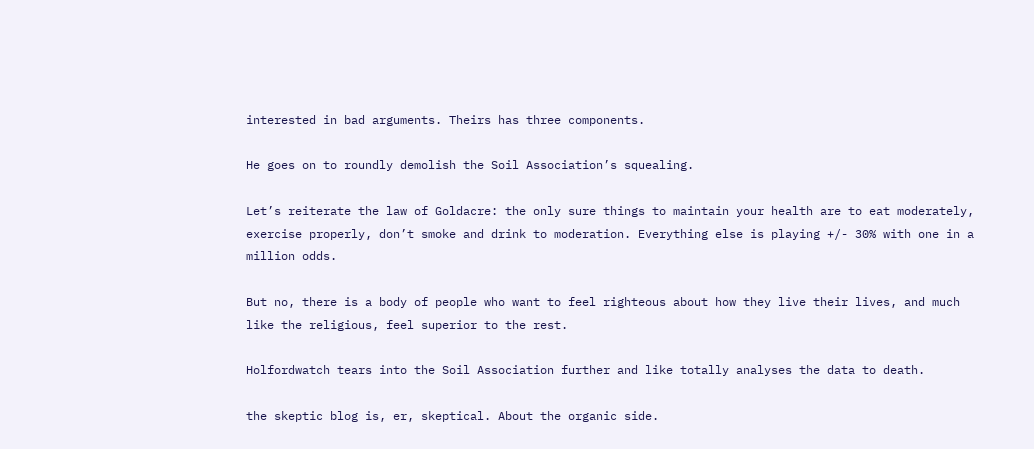interested in bad arguments. Theirs has three components.

He goes on to roundly demolish the Soil Association’s squealing.

Let’s reiterate the law of Goldacre: the only sure things to maintain your health are to eat moderately, exercise properly, don’t smoke and drink to moderation. Everything else is playing +/- 30% with one in a million odds.

But no, there is a body of people who want to feel righteous about how they live their lives, and much like the religious, feel superior to the rest.

Holfordwatch tears into the Soil Association further and like totally analyses the data to death.

the skeptic blog is, er, skeptical. About the organic side.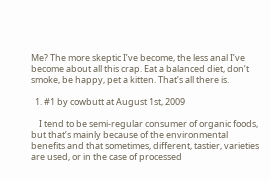Me? The more skeptic I’ve become, the less anal I’ve become about all this crap. Eat a balanced diet, don’t smoke, be happy, pet a kitten. That’s all there is.

  1. #1 by cowbutt at August 1st, 2009

    I tend to be semi-regular consumer of organic foods, but that’s mainly because of the environmental benefits and that sometimes, different, tastier, varieties are used, or in the case of processed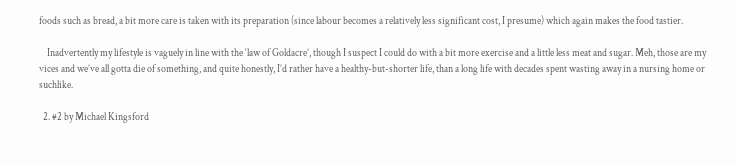foods such as bread, a bit more care is taken with its preparation (since labour becomes a relatively less significant cost, I presume) which again makes the food tastier.

    Inadvertently my lifestyle is vaguely in line with the ‘law of Goldacre’, though I suspect I could do with a bit more exercise and a little less meat and sugar. Meh, those are my vices and we’ve all gotta die of something, and quite honestly, I’d rather have a healthy-but-shorter life, than a long life with decades spent wasting away in a nursing home or suchlike.

  2. #2 by Michael Kingsford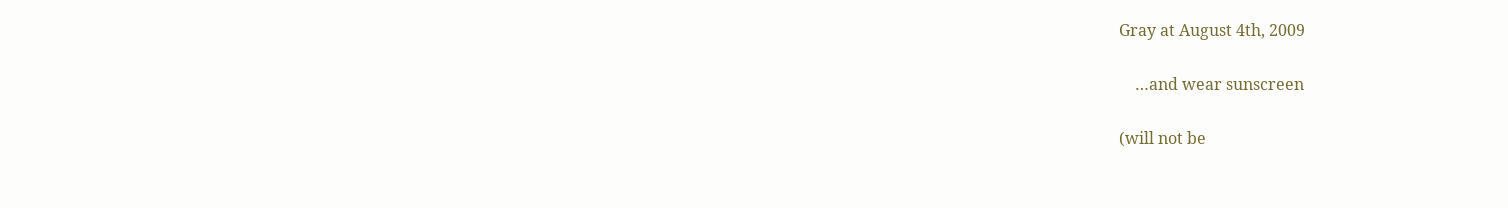Gray at August 4th, 2009

    …and wear sunscreen

(will not be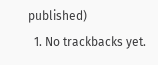published)
  1. No trackbacks yet.